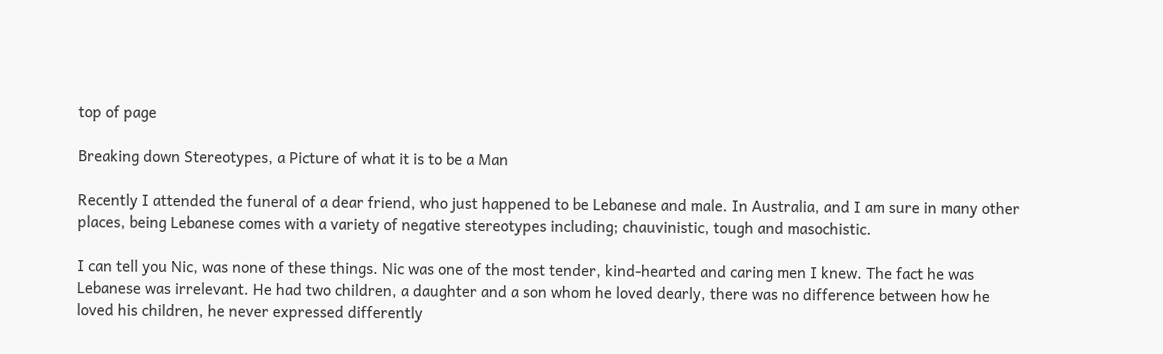top of page

Breaking down Stereotypes, a Picture of what it is to be a Man

Recently I attended the funeral of a dear friend, who just happened to be Lebanese and male. In Australia, and I am sure in many other places, being Lebanese comes with a variety of negative stereotypes including; chauvinistic, tough and masochistic.

I can tell you Nic, was none of these things. Nic was one of the most tender, kind-hearted and caring men I knew. The fact he was Lebanese was irrelevant. He had two children, a daughter and a son whom he loved dearly, there was no difference between how he loved his children, he never expressed differently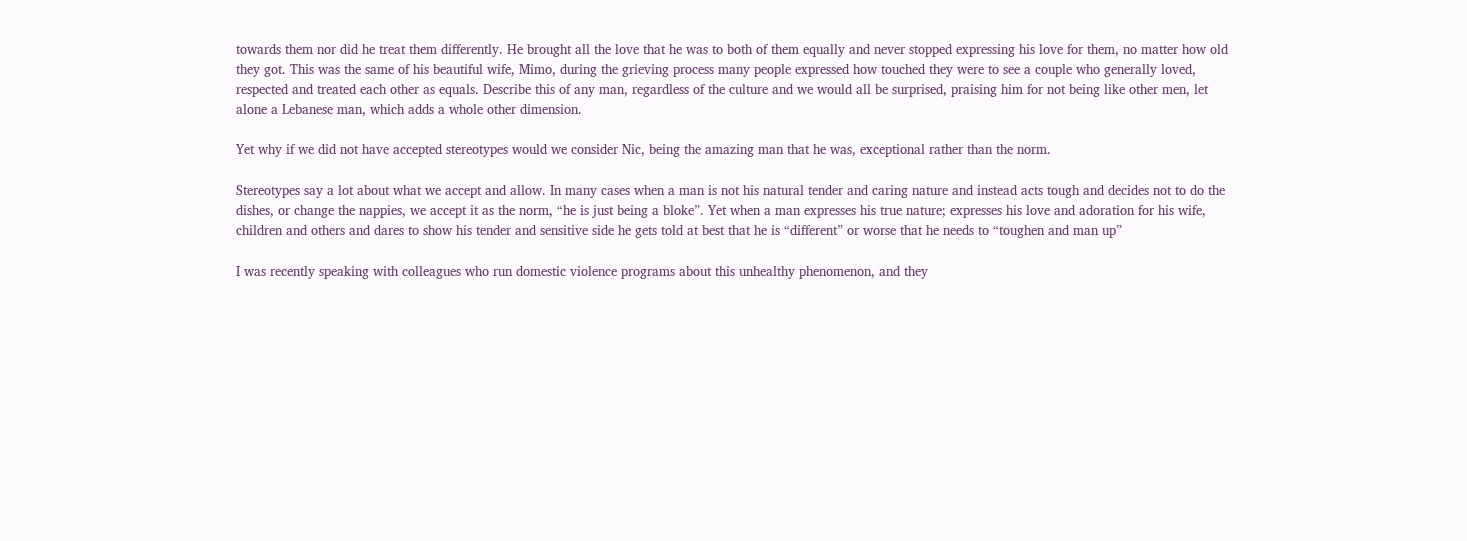towards them nor did he treat them differently. He brought all the love that he was to both of them equally and never stopped expressing his love for them, no matter how old they got. This was the same of his beautiful wife, Mimo, during the grieving process many people expressed how touched they were to see a couple who generally loved, respected and treated each other as equals. Describe this of any man, regardless of the culture and we would all be surprised, praising him for not being like other men, let alone a Lebanese man, which adds a whole other dimension.

Yet why if we did not have accepted stereotypes would we consider Nic, being the amazing man that he was, exceptional rather than the norm.

Stereotypes say a lot about what we accept and allow. In many cases when a man is not his natural tender and caring nature and instead acts tough and decides not to do the dishes, or change the nappies, we accept it as the norm, “he is just being a bloke”. Yet when a man expresses his true nature; expresses his love and adoration for his wife, children and others and dares to show his tender and sensitive side he gets told at best that he is “different” or worse that he needs to “toughen and man up”

I was recently speaking with colleagues who run domestic violence programs about this unhealthy phenomenon, and they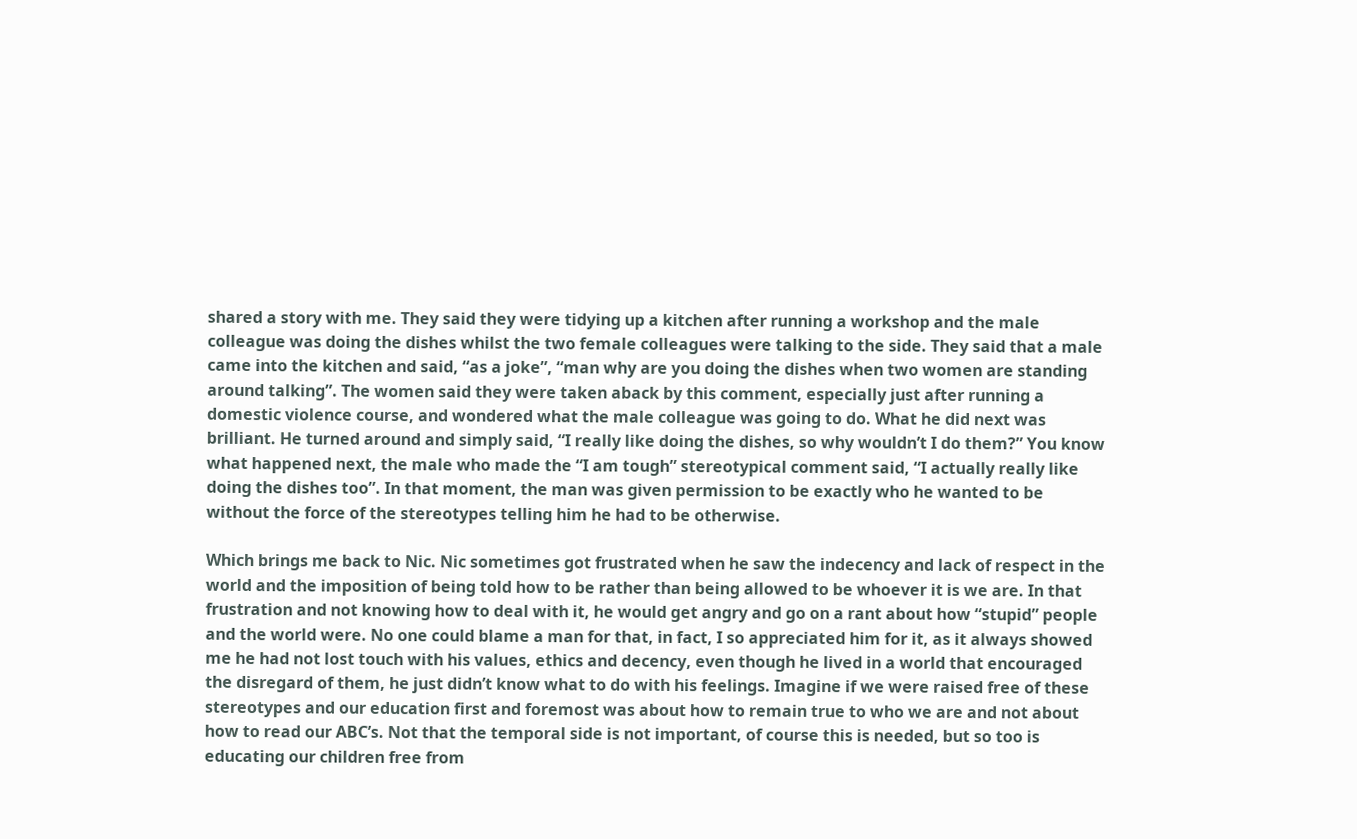shared a story with me. They said they were tidying up a kitchen after running a workshop and the male colleague was doing the dishes whilst the two female colleagues were talking to the side. They said that a male came into the kitchen and said, “as a joke”, “man why are you doing the dishes when two women are standing around talking”. The women said they were taken aback by this comment, especially just after running a domestic violence course, and wondered what the male colleague was going to do. What he did next was brilliant. He turned around and simply said, “I really like doing the dishes, so why wouldn’t I do them?” You know what happened next, the male who made the “I am tough” stereotypical comment said, “I actually really like doing the dishes too”. In that moment, the man was given permission to be exactly who he wanted to be without the force of the stereotypes telling him he had to be otherwise.

Which brings me back to Nic. Nic sometimes got frustrated when he saw the indecency and lack of respect in the world and the imposition of being told how to be rather than being allowed to be whoever it is we are. In that frustration and not knowing how to deal with it, he would get angry and go on a rant about how “stupid” people and the world were. No one could blame a man for that, in fact, I so appreciated him for it, as it always showed me he had not lost touch with his values, ethics and decency, even though he lived in a world that encouraged the disregard of them, he just didn’t know what to do with his feelings. Imagine if we were raised free of these stereotypes and our education first and foremost was about how to remain true to who we are and not about how to read our ABC’s. Not that the temporal side is not important, of course this is needed, but so too is educating our children free from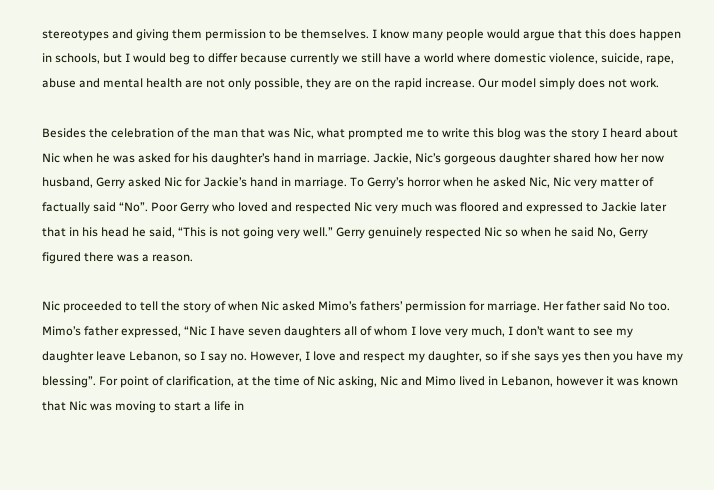stereotypes and giving them permission to be themselves. I know many people would argue that this does happen in schools, but I would beg to differ because currently we still have a world where domestic violence, suicide, rape, abuse and mental health are not only possible, they are on the rapid increase. Our model simply does not work.

Besides the celebration of the man that was Nic, what prompted me to write this blog was the story I heard about Nic when he was asked for his daughter’s hand in marriage. Jackie, Nic’s gorgeous daughter shared how her now husband, Gerry asked Nic for Jackie’s hand in marriage. To Gerry’s horror when he asked Nic, Nic very matter of factually said “No”. Poor Gerry who loved and respected Nic very much was floored and expressed to Jackie later that in his head he said, “This is not going very well.” Gerry genuinely respected Nic so when he said No, Gerry figured there was a reason.

Nic proceeded to tell the story of when Nic asked Mimo’s fathers’ permission for marriage. Her father said No too. Mimo’s father expressed, “Nic I have seven daughters all of whom I love very much, I don’t want to see my daughter leave Lebanon, so I say no. However, I love and respect my daughter, so if she says yes then you have my blessing”. For point of clarification, at the time of Nic asking, Nic and Mimo lived in Lebanon, however it was known that Nic was moving to start a life in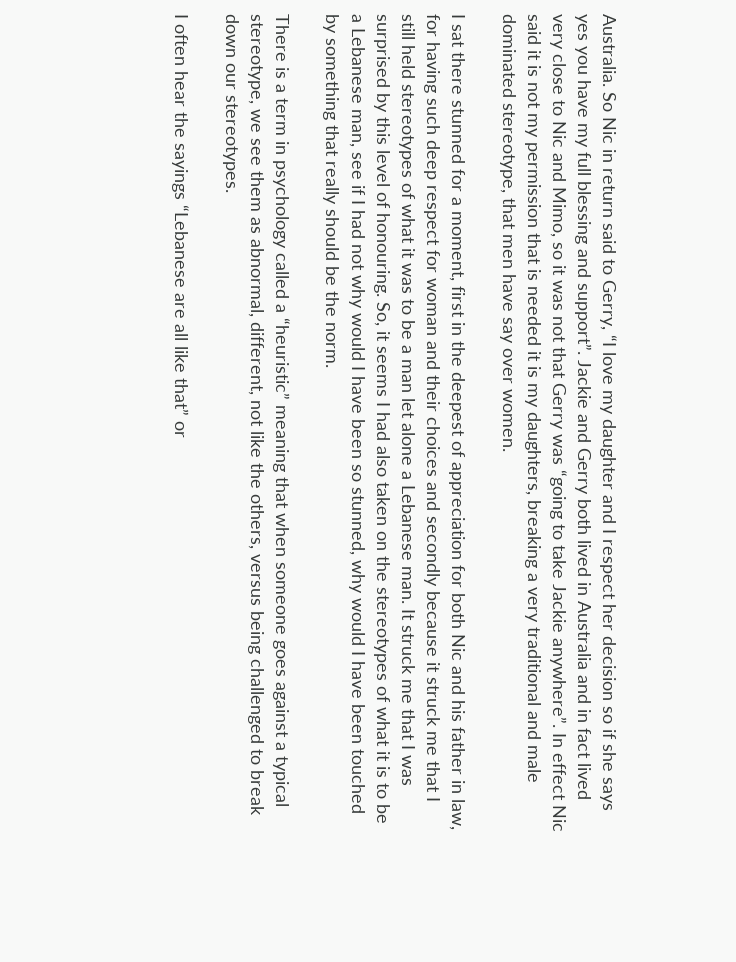Australia. So Nic in return said to Gerry, “I love my daughter and I respect her decision so if she says yes you have my full blessing and support”. Jackie and Gerry both lived in Australia and in fact lived very close to Nic and Mimo, so it was not that Gerry was “going to take Jackie anywhere”. In effect Nic said it is not my permission that is needed it is my daughters, breaking a very traditional and male dominated stereotype, that men have say over women.

I sat there stunned for a moment, first in the deepest of appreciation for both Nic and his father in law, for having such deep respect for woman and their choices and secondly because it struck me that I still held stereotypes of what it was to be a man let alone a Lebanese man. It struck me that I was surprised by this level of honouring. So, it seems I had also taken on the stereotypes of what it is to be a Lebanese man, see if I had not why would I have been so stunned, why would I have been touched by something that really should be the norm.

There is a term in psychology called a “heuristic” meaning that when someone goes against a typical stereotype, we see them as abnormal, different, not like the others, versus being challenged to break down our stereotypes.

I often hear the sayings “Lebanese are all like that” or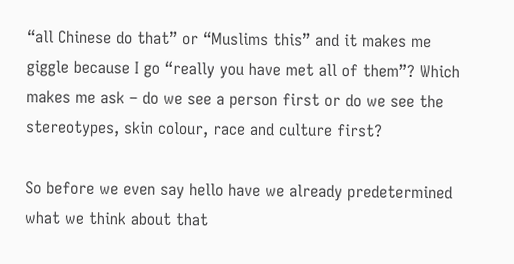“all Chinese do that” or “Muslims this” and it makes me giggle because I go “really you have met all of them”? Which makes me ask – do we see a person first or do we see the stereotypes, skin colour, race and culture first?

So before we even say hello have we already predetermined what we think about that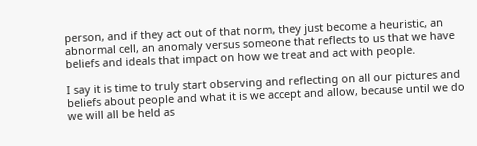person, and if they act out of that norm, they just become a heuristic, an abnormal cell, an anomaly versus someone that reflects to us that we have beliefs and ideals that impact on how we treat and act with people.

I say it is time to truly start observing and reflecting on all our pictures and beliefs about people and what it is we accept and allow, because until we do we will all be held as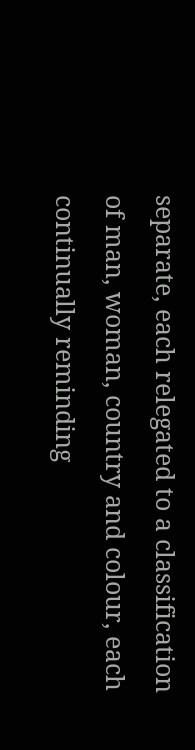separate, each relegated to a classification of man, woman, country and colour, each continually reminding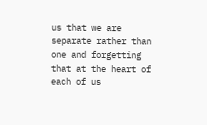us that we are separate rather than one and forgetting that at the heart of each of us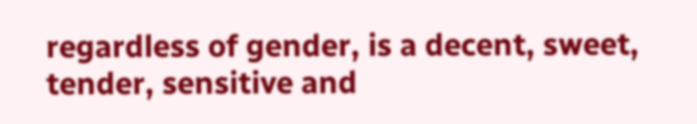regardless of gender, is a decent, sweet, tender, sensitive and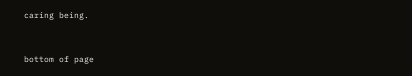caring being.


bottom of page